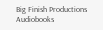Big Finish Productions Audiobooks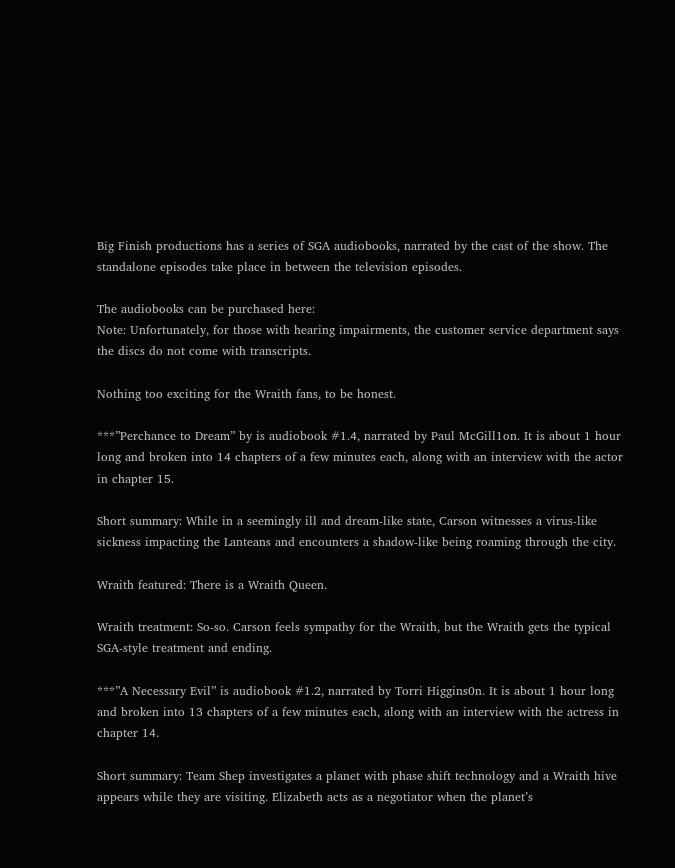Big Finish productions has a series of SGA audiobooks, narrated by the cast of the show. The standalone episodes take place in between the television episodes.

The audiobooks can be purchased here:
Note: Unfortunately, for those with hearing impairments, the customer service department says the discs do not come with transcripts.

Nothing too exciting for the Wraith fans, to be honest.

***”Perchance to Dream” by is audiobook #1.4, narrated by Paul McGill1on. It is about 1 hour long and broken into 14 chapters of a few minutes each, along with an interview with the actor in chapter 15.

Short summary: While in a seemingly ill and dream-like state, Carson witnesses a virus-like sickness impacting the Lanteans and encounters a shadow-like being roaming through the city.

Wraith featured: There is a Wraith Queen.

Wraith treatment: So-so. Carson feels sympathy for the Wraith, but the Wraith gets the typical SGA-style treatment and ending.

***”A Necessary Evil” is audiobook #1.2, narrated by Torri Higgins0n. It is about 1 hour long and broken into 13 chapters of a few minutes each, along with an interview with the actress in chapter 14.

Short summary: Team Shep investigates a planet with phase shift technology and a Wraith hive appears while they are visiting. Elizabeth acts as a negotiator when the planet’s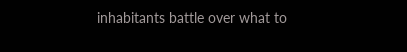inhabitants battle over what to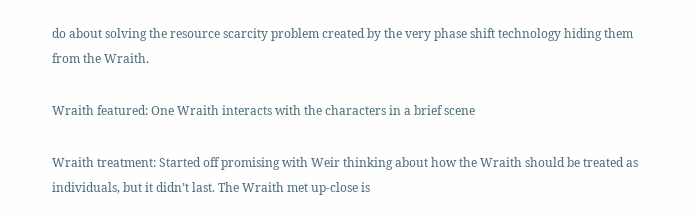do about solving the resource scarcity problem created by the very phase shift technology hiding them from the Wraith.

Wraith featured: One Wraith interacts with the characters in a brief scene

Wraith treatment: Started off promising with Weir thinking about how the Wraith should be treated as individuals, but it didn’t last. The Wraith met up-close is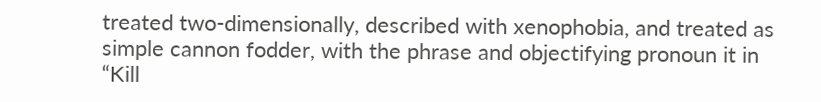treated two-dimensionally, described with xenophobia, and treated as simple cannon fodder, with the phrase and objectifying pronoun it in “Kill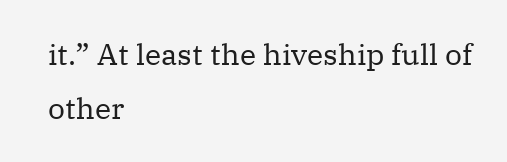it.” At least the hiveship full of other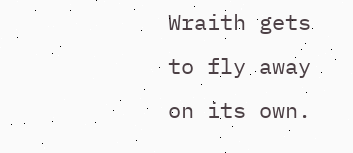Wraith gets to fly away on its own.